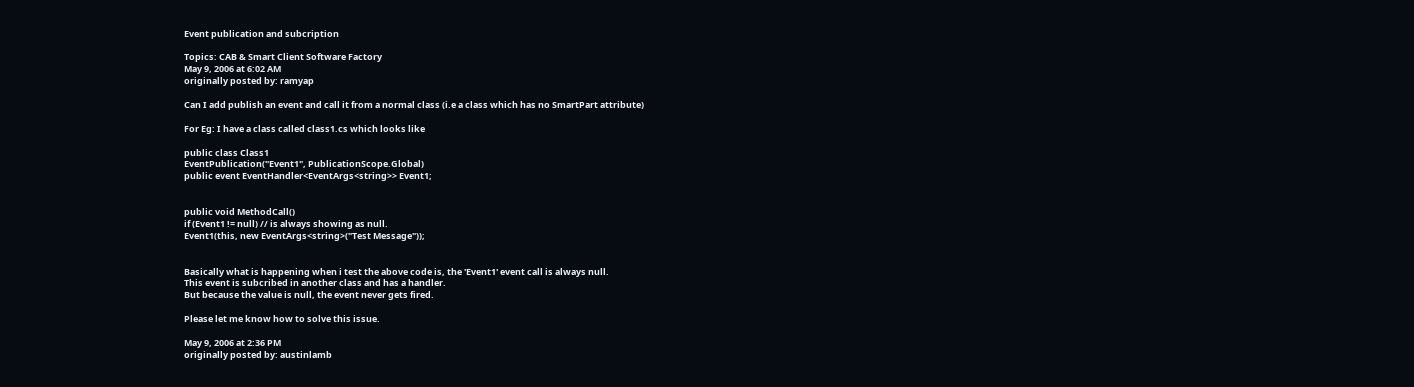Event publication and subcription

Topics: CAB & Smart Client Software Factory
May 9, 2006 at 6:02 AM
originally posted by: ramyap

Can I add publish an event and call it from a normal class (i.e a class which has no SmartPart attribute)

For Eg: I have a class called class1.cs which looks like

public class Class1
EventPublication("Event1", PublicationScope.Global)
public event EventHandler<EventArgs<string>> Event1;


public void MethodCall()
if (Event1 != null) // is always showing as null.
Event1(this, new EventArgs<string>("Test Message"));


Basically what is happening when i test the above code is, the 'Event1' event call is always null.
This event is subcribed in another class and has a handler.
But because the value is null, the event never gets fired.

Please let me know how to solve this issue.

May 9, 2006 at 2:36 PM
originally posted by: austinlamb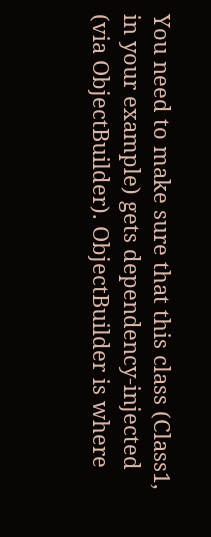You need to make sure that this class (Class1, in your example) gets dependency-injected (via ObjectBuilder). ObjectBuilder is where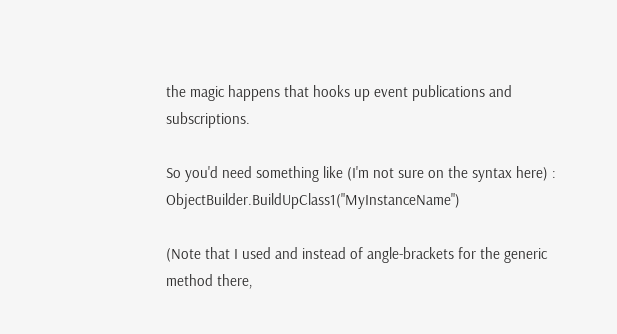the magic happens that hooks up event publications and subscriptions.

So you'd need something like (I'm not sure on the syntax here) : ObjectBuilder.BuildUpClass1("MyInstanceName")

(Note that I used and instead of angle-brackets for the generic method there,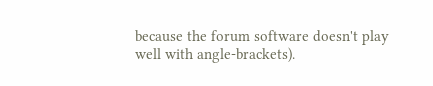because the forum software doesn't play well with angle-brackets).